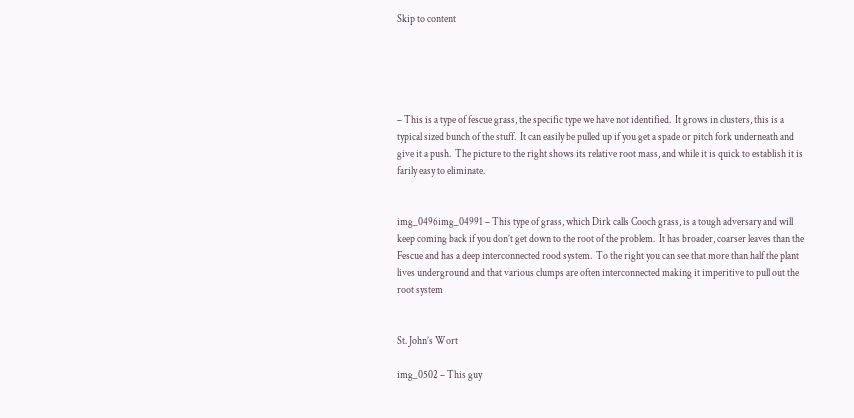Skip to content





– This is a type of fescue grass, the specific type we have not identified.  It grows in clusters, this is a typical sized bunch of the stuff.  It can easily be pulled up if you get a spade or pitch fork underneath and give it a push.  The picture to the right shows its relative root mass, and while it is quick to establish it is farily easy to eliminate.


img_0496img_04991 – This type of grass, which Dirk calls Cooch grass, is a tough adversary and will keep coming back if you don’t get down to the root of the problem.  It has broader, coarser leaves than the Fescue and has a deep interconnected rood system.  To the right you can see that more than half the plant lives underground and that various clumps are often interconnected making it imperitive to pull out the root system


St. John’s Wort

img_0502 – This guy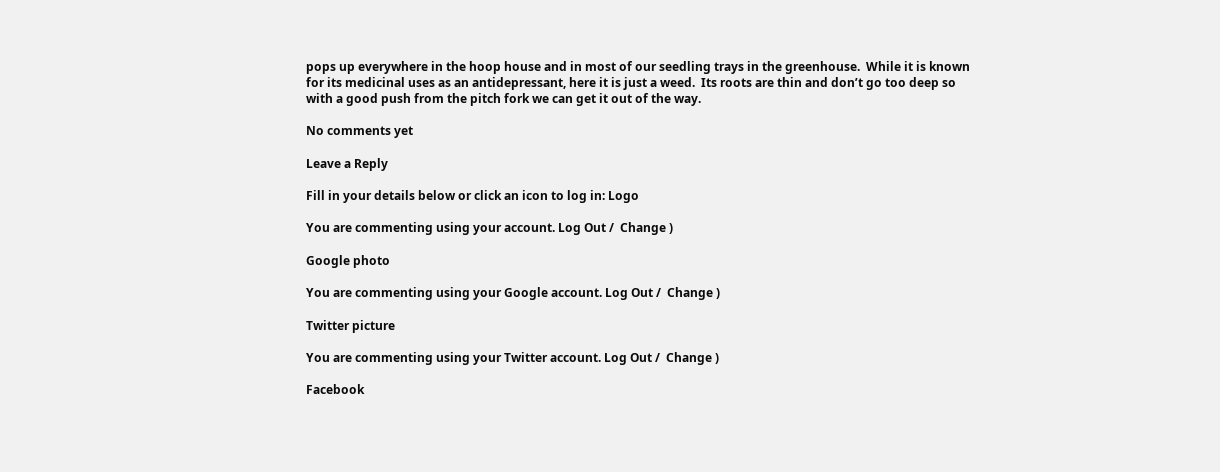pops up everywhere in the hoop house and in most of our seedling trays in the greenhouse.  While it is known for its medicinal uses as an antidepressant, here it is just a weed.  Its roots are thin and don’t go too deep so with a good push from the pitch fork we can get it out of the way.

No comments yet

Leave a Reply

Fill in your details below or click an icon to log in: Logo

You are commenting using your account. Log Out /  Change )

Google photo

You are commenting using your Google account. Log Out /  Change )

Twitter picture

You are commenting using your Twitter account. Log Out /  Change )

Facebook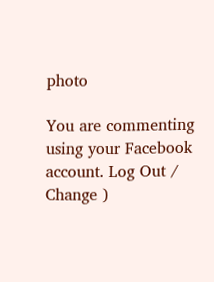photo

You are commenting using your Facebook account. Log Out /  Change )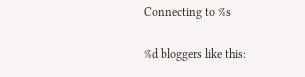Connecting to %s

%d bloggers like this: